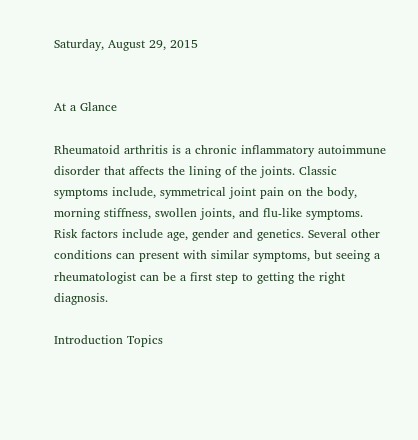Saturday, August 29, 2015


At a Glance

Rheumatoid arthritis is a chronic inflammatory autoimmune disorder that affects the lining of the joints. Classic symptoms include, symmetrical joint pain on the body, morning stiffness, swollen joints, and flu-like symptoms. Risk factors include age, gender and genetics. Several other conditions can present with similar symptoms, but seeing a rheumatologist can be a first step to getting the right diagnosis.

Introduction Topics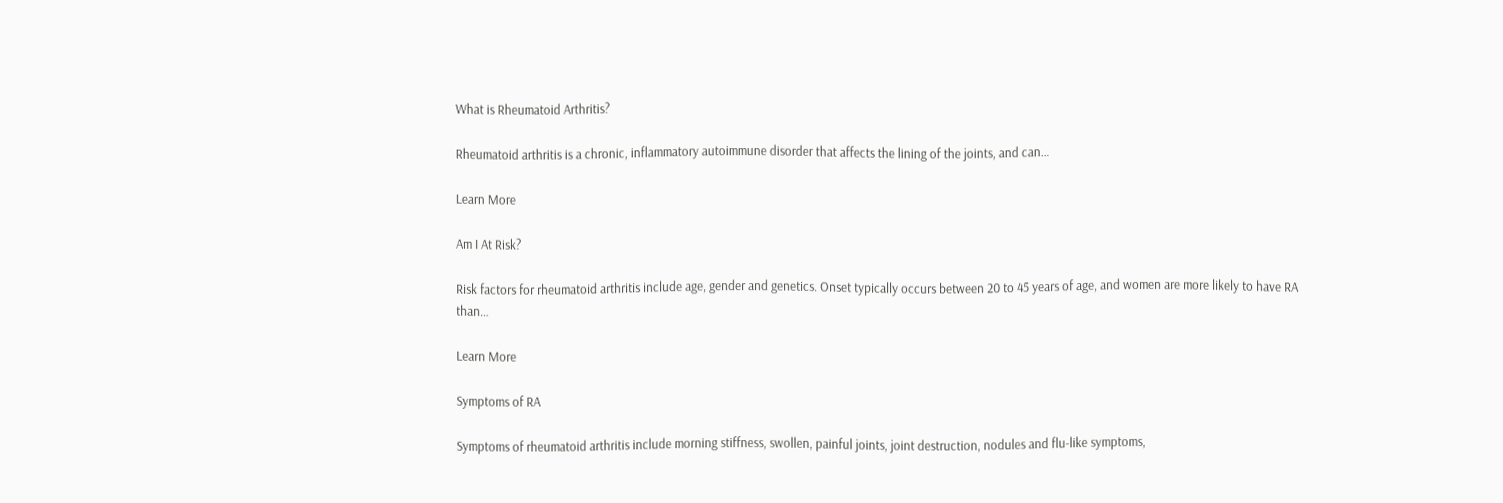What is Rheumatoid Arthritis?

Rheumatoid arthritis is a chronic, inflammatory autoimmune disorder that affects the lining of the joints, and can…

Learn More

Am I At Risk?

Risk factors for rheumatoid arthritis include age, gender and genetics. Onset typically occurs between 20 to 45 years of age, and women are more likely to have RA than…

Learn More

Symptoms of RA

Symptoms of rheumatoid arthritis include morning stiffness, swollen, painful joints, joint destruction, nodules and flu-like symptoms,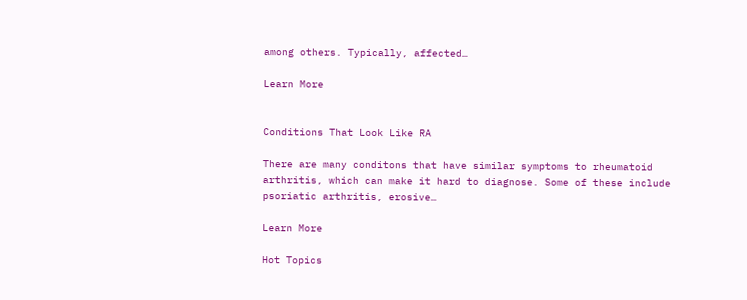among others. Typically, affected…

Learn More


Conditions That Look Like RA

There are many conditons that have similar symptoms to rheumatoid arthritis, which can make it hard to diagnose. Some of these include psoriatic arthritis, erosive…

Learn More

Hot Topics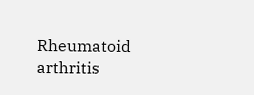Rheumatoid arthritis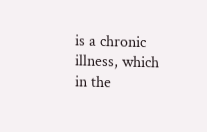is a chronic illness, which in the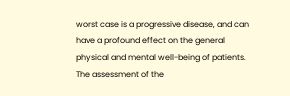worst case is a progressive disease, and can have a profound effect on the general physical and mental well-being of patients.  The assessment of the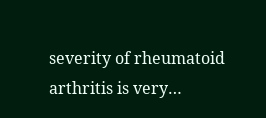severity of rheumatoid arthritis is very…